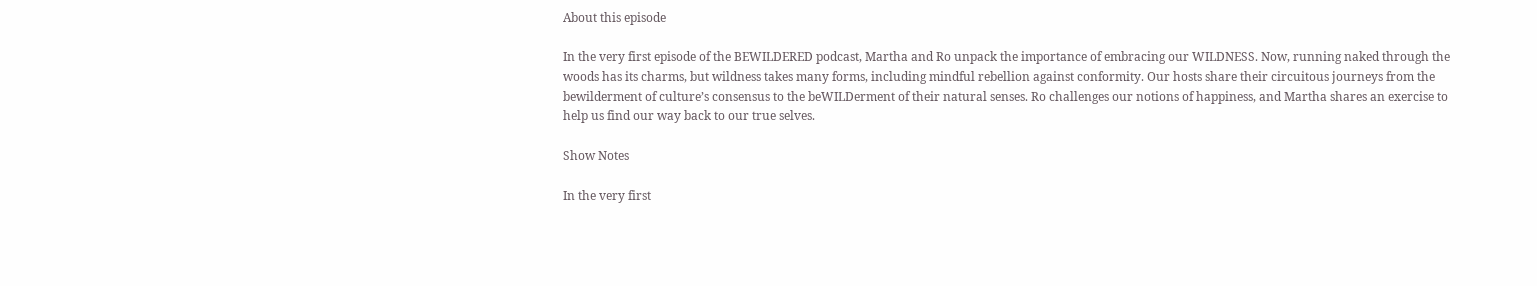About this episode

In the very first episode of the BEWILDERED podcast, Martha and Ro unpack the importance of embracing our WILDNESS. Now, running naked through the woods has its charms, but wildness takes many forms, including mindful rebellion against conformity. Our hosts share their circuitous journeys from the bewilderment of culture’s consensus to the beWILDerment of their natural senses. Ro challenges our notions of happiness, and Martha shares an exercise to help us find our way back to our true selves.

Show Notes

In the very first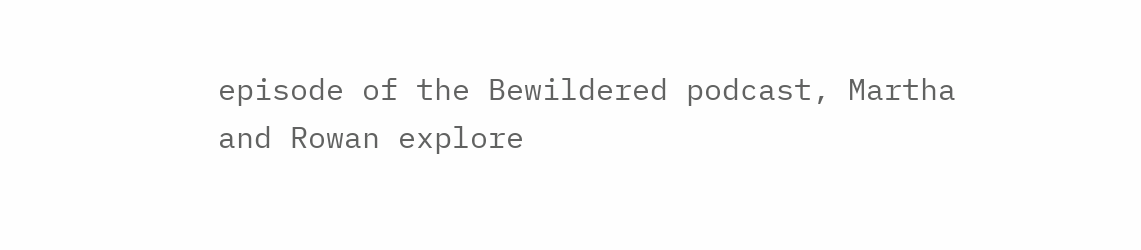episode of the Bewildered podcast, Martha and Rowan explore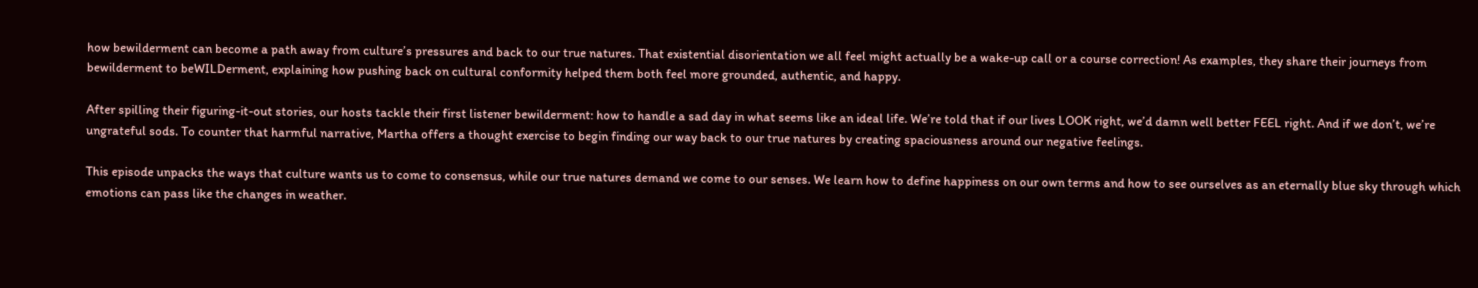how bewilderment can become a path away from culture’s pressures and back to our true natures. That existential disorientation we all feel might actually be a wake-up call or a course correction! As examples, they share their journeys from bewilderment to beWILDerment, explaining how pushing back on cultural conformity helped them both feel more grounded, authentic, and happy.

After spilling their figuring-it-out stories, our hosts tackle their first listener bewilderment: how to handle a sad day in what seems like an ideal life. We’re told that if our lives LOOK right, we’d damn well better FEEL right. And if we don’t, we’re ungrateful sods. To counter that harmful narrative, Martha offers a thought exercise to begin finding our way back to our true natures by creating spaciousness around our negative feelings.

This episode unpacks the ways that culture wants us to come to consensus, while our true natures demand we come to our senses. We learn how to define happiness on our own terms and how to see ourselves as an eternally blue sky through which emotions can pass like the changes in weather.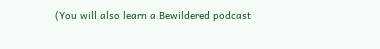(You will also learn a Bewildered podcast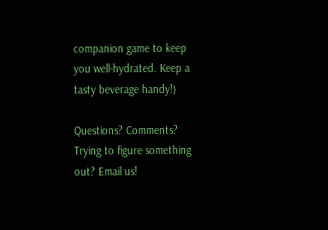companion game to keep you well-hydrated. Keep a tasty beverage handy!)

Questions? Comments? Trying to figure something out? Email us!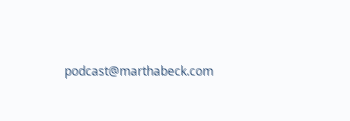podcast@marthabeck.com